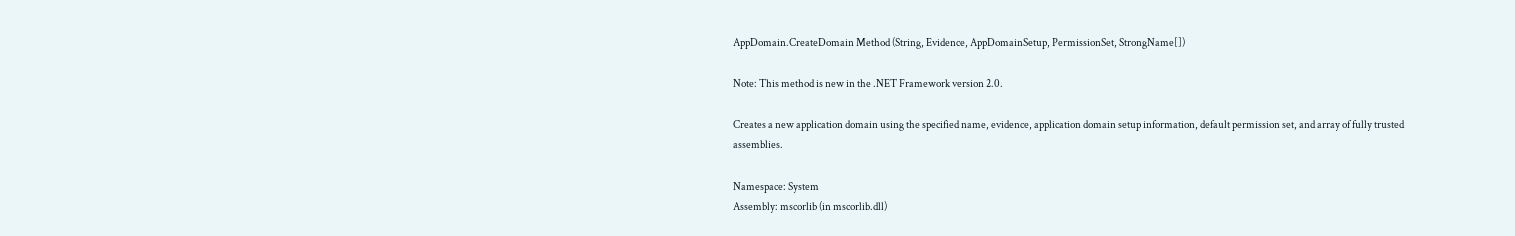AppDomain.CreateDomain Method (String, Evidence, AppDomainSetup, PermissionSet, StrongName[])

Note: This method is new in the .NET Framework version 2.0.

Creates a new application domain using the specified name, evidence, application domain setup information, default permission set, and array of fully trusted assemblies.

Namespace: System
Assembly: mscorlib (in mscorlib.dll)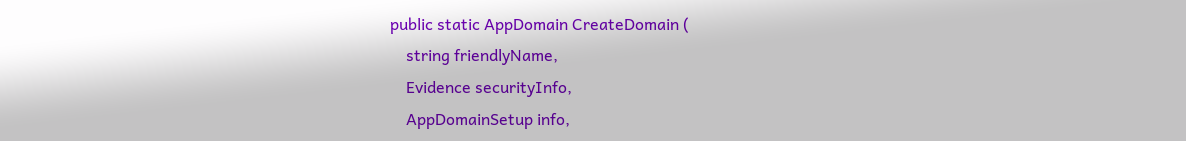public static AppDomain CreateDomain (
    string friendlyName,
    Evidence securityInfo,
    AppDomainSetup info,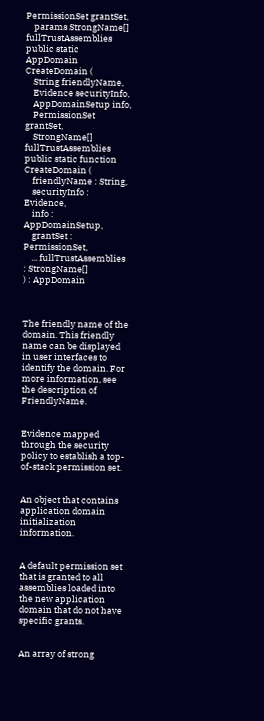PermissionSet grantSet,
    params StrongName[] fullTrustAssemblies
public static AppDomain CreateDomain (
    String friendlyName,
    Evidence securityInfo,
    AppDomainSetup info,
    PermissionSet grantSet,
    StrongName[] fullTrustAssemblies
public static function CreateDomain (
    friendlyName : String,
    securityInfo : Evidence,
    info : AppDomainSetup,
    grantSet : PermissionSet,
    ... fullTrustAssemblies : StrongName[]
) : AppDomain



The friendly name of the domain. This friendly name can be displayed in user interfaces to identify the domain. For more information, see the description of FriendlyName.


Evidence mapped through the security policy to establish a top-of-stack permission set.


An object that contains application domain initialization information.


A default permission set that is granted to all assemblies loaded into the new application domain that do not have specific grants.


An array of strong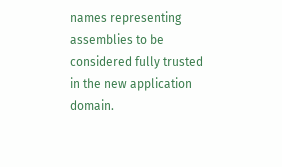names representing assemblies to be considered fully trusted in the new application domain.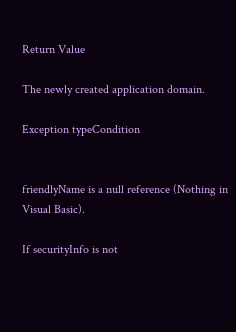Return Value

The newly created application domain.

Exception typeCondition


friendlyName is a null reference (Nothing in Visual Basic).

If securityInfo is not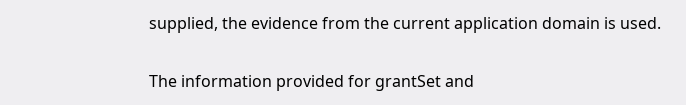supplied, the evidence from the current application domain is used.

The information provided for grantSet and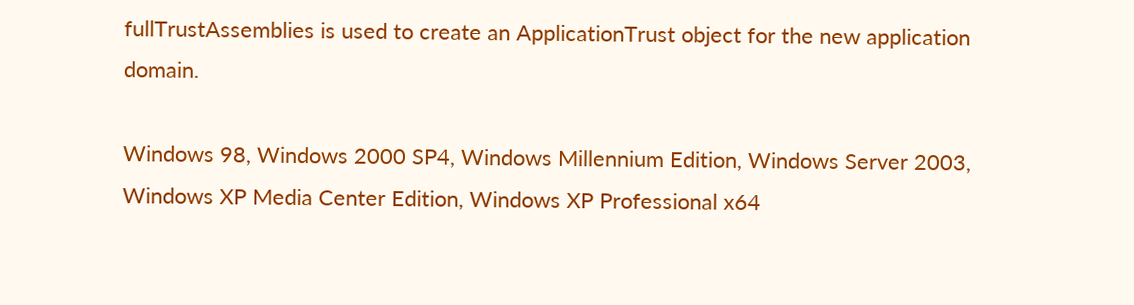fullTrustAssemblies is used to create an ApplicationTrust object for the new application domain.

Windows 98, Windows 2000 SP4, Windows Millennium Edition, Windows Server 2003, Windows XP Media Center Edition, Windows XP Professional x64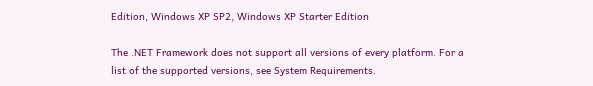Edition, Windows XP SP2, Windows XP Starter Edition

The .NET Framework does not support all versions of every platform. For a list of the supported versions, see System Requirements.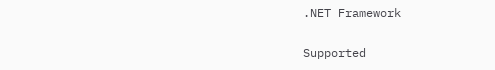.NET Framework

Supported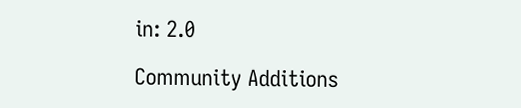in: 2.0

Community Additions